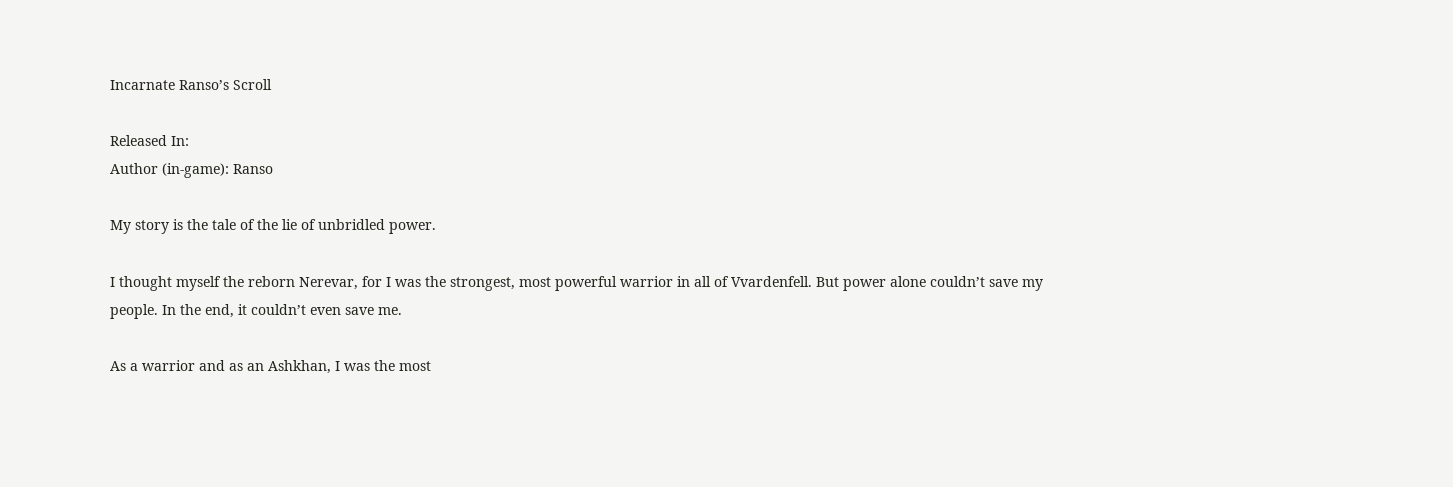Incarnate Ranso’s Scroll

Released In:
Author (in-game): Ranso

My story is the tale of the lie of unbridled power.

I thought myself the reborn Nerevar, for I was the strongest, most powerful warrior in all of Vvardenfell. But power alone couldn’t save my people. In the end, it couldn’t even save me.

As a warrior and as an Ashkhan, I was the most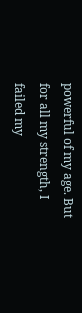powerful of my age. But for all my strength, I failed my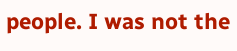people. I was not the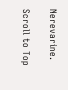Nerevarine.

Scroll to Top